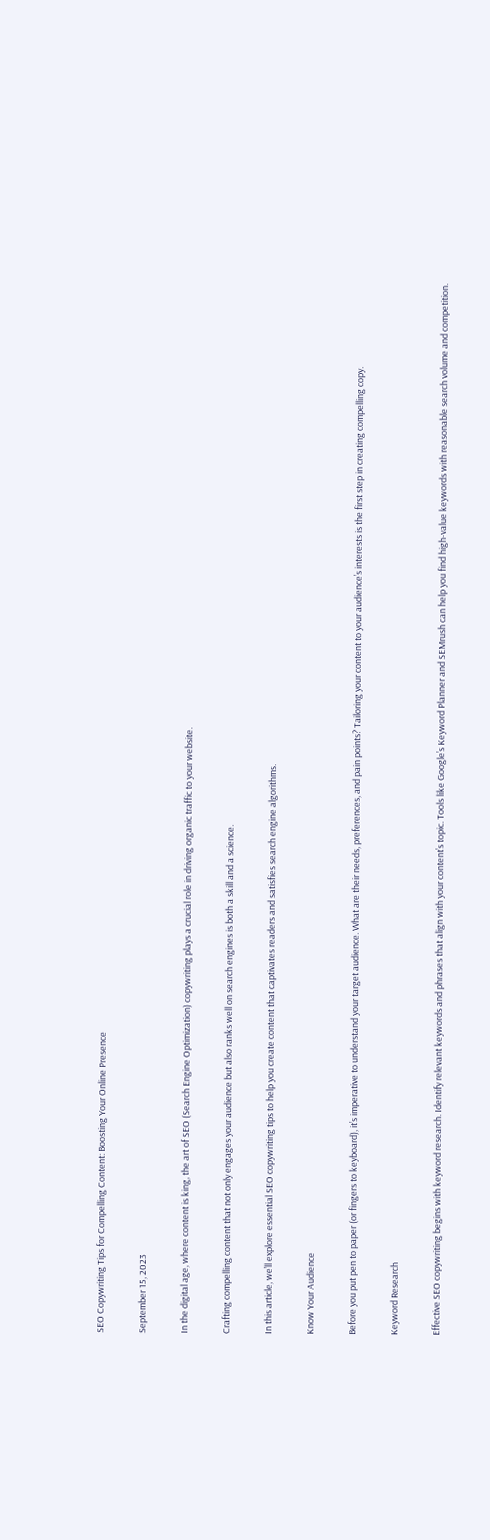SEO Copywriting Tips for Compelling Content: Boosting Your Online Presence

September 15, 2023

In the digital age, where content is king, the art of SEO (Search Engine Optimization) copywriting plays a crucial role in driving organic traffic to your website.

Crafting compelling content that not only engages your audience but also ranks well on search engines is both a skill and a science.

In this article, we’ll explore essential SEO copywriting tips to help you create content that captivates readers and satisfies search engine algorithms.

Know Your Audience

Before you put pen to paper (or fingers to keyboard), it’s imperative to understand your target audience. What are their needs, preferences, and pain points? Tailoring your content to your audience’s interests is the first step in creating compelling copy.

Keyword Research

Effective SEO copywriting begins with keyword research. Identify relevant keywords and phrases that align with your content’s topic. Tools like Google’s Keyword Planner and SEMrush can help you find high-value keywords with reasonable search volume and competition.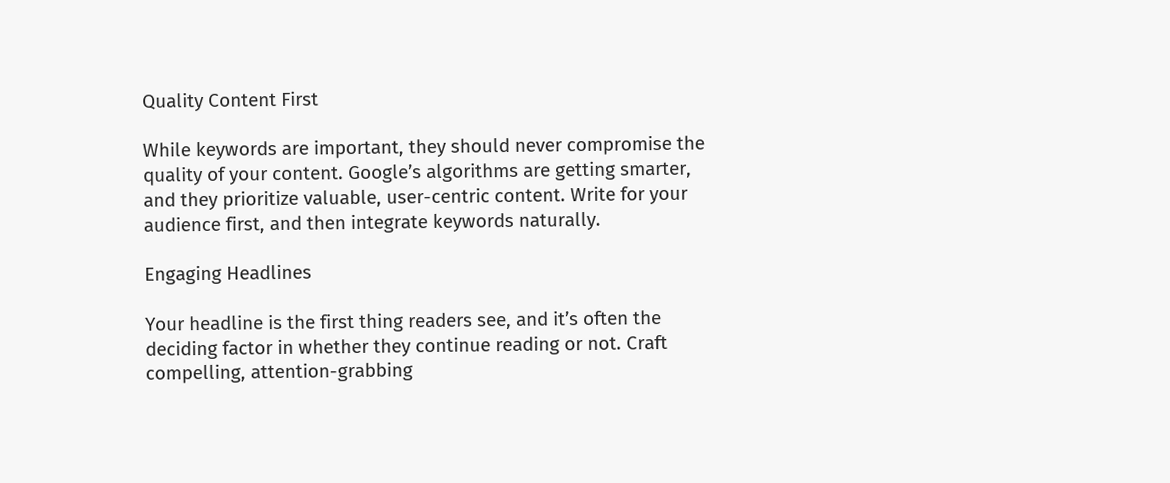Quality Content First

While keywords are important, they should never compromise the quality of your content. Google’s algorithms are getting smarter, and they prioritize valuable, user-centric content. Write for your audience first, and then integrate keywords naturally.

Engaging Headlines

Your headline is the first thing readers see, and it’s often the deciding factor in whether they continue reading or not. Craft compelling, attention-grabbing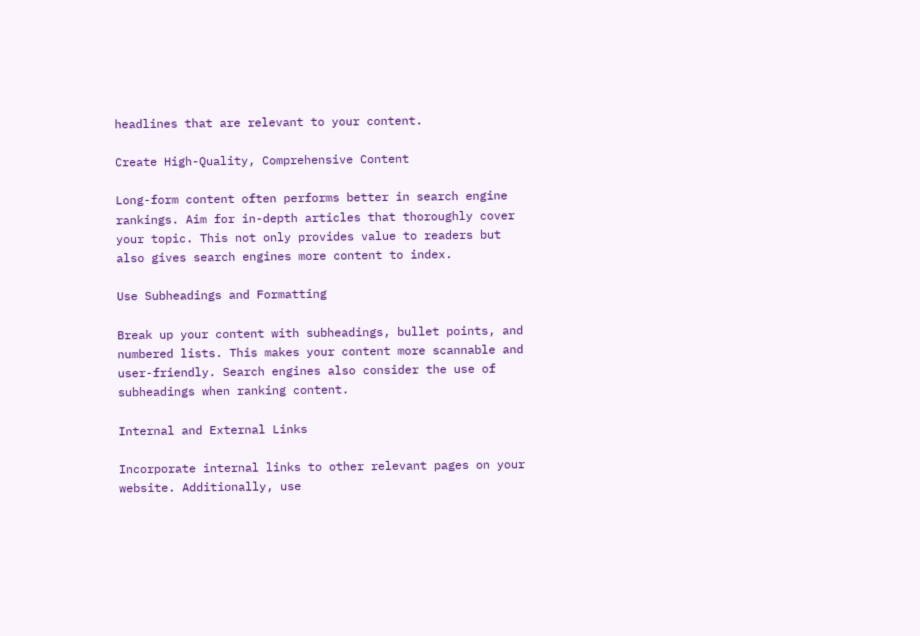headlines that are relevant to your content.

Create High-Quality, Comprehensive Content

Long-form content often performs better in search engine rankings. Aim for in-depth articles that thoroughly cover your topic. This not only provides value to readers but also gives search engines more content to index.

Use Subheadings and Formatting

Break up your content with subheadings, bullet points, and numbered lists. This makes your content more scannable and user-friendly. Search engines also consider the use of subheadings when ranking content.

Internal and External Links

Incorporate internal links to other relevant pages on your website. Additionally, use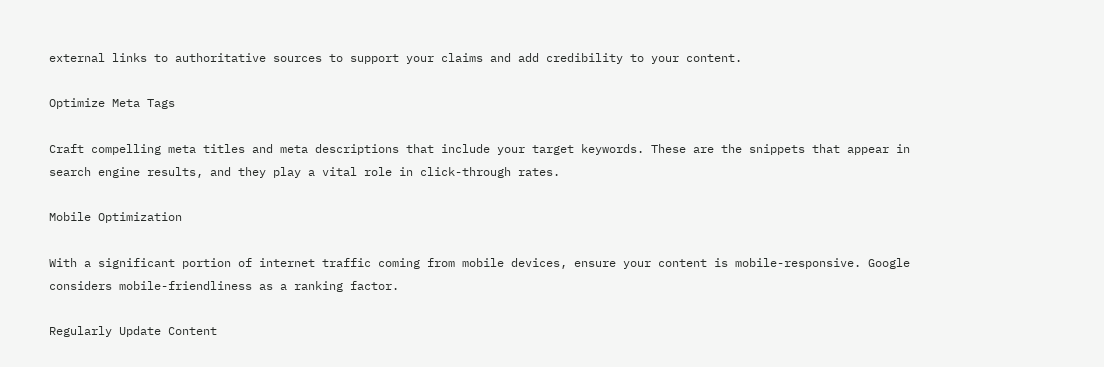external links to authoritative sources to support your claims and add credibility to your content.

Optimize Meta Tags

Craft compelling meta titles and meta descriptions that include your target keywords. These are the snippets that appear in search engine results, and they play a vital role in click-through rates.

Mobile Optimization

With a significant portion of internet traffic coming from mobile devices, ensure your content is mobile-responsive. Google considers mobile-friendliness as a ranking factor.

Regularly Update Content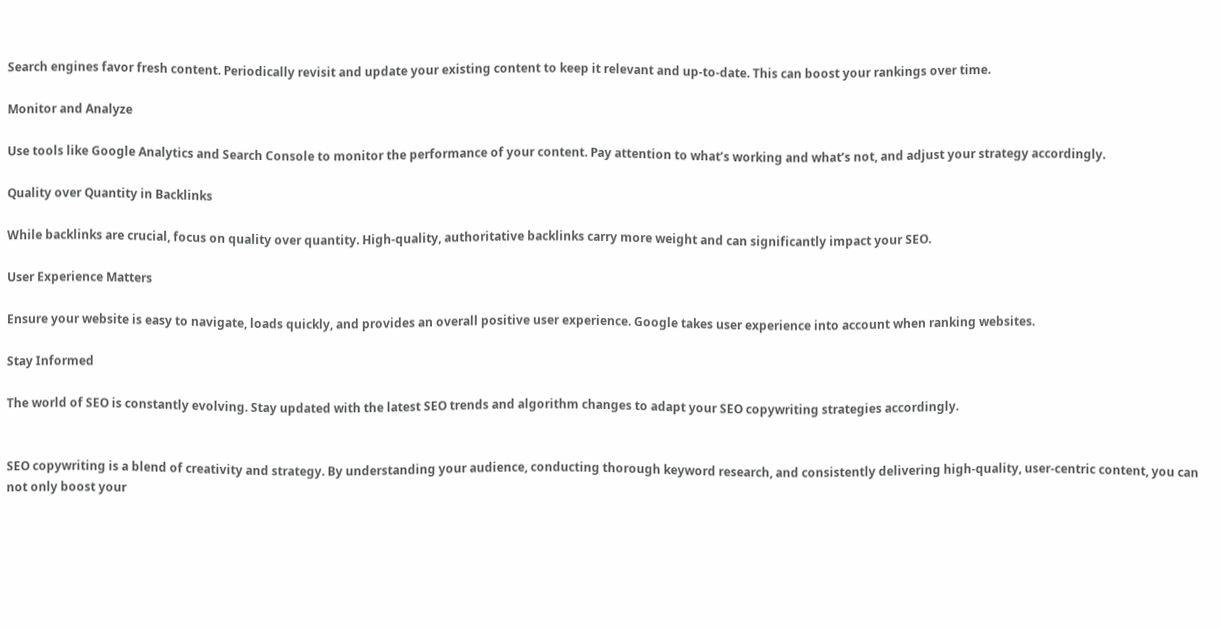Search engines favor fresh content. Periodically revisit and update your existing content to keep it relevant and up-to-date. This can boost your rankings over time.

Monitor and Analyze

Use tools like Google Analytics and Search Console to monitor the performance of your content. Pay attention to what’s working and what’s not, and adjust your strategy accordingly.

Quality over Quantity in Backlinks

While backlinks are crucial, focus on quality over quantity. High-quality, authoritative backlinks carry more weight and can significantly impact your SEO.

User Experience Matters

Ensure your website is easy to navigate, loads quickly, and provides an overall positive user experience. Google takes user experience into account when ranking websites.

Stay Informed

The world of SEO is constantly evolving. Stay updated with the latest SEO trends and algorithm changes to adapt your SEO copywriting strategies accordingly.


SEO copywriting is a blend of creativity and strategy. By understanding your audience, conducting thorough keyword research, and consistently delivering high-quality, user-centric content, you can not only boost your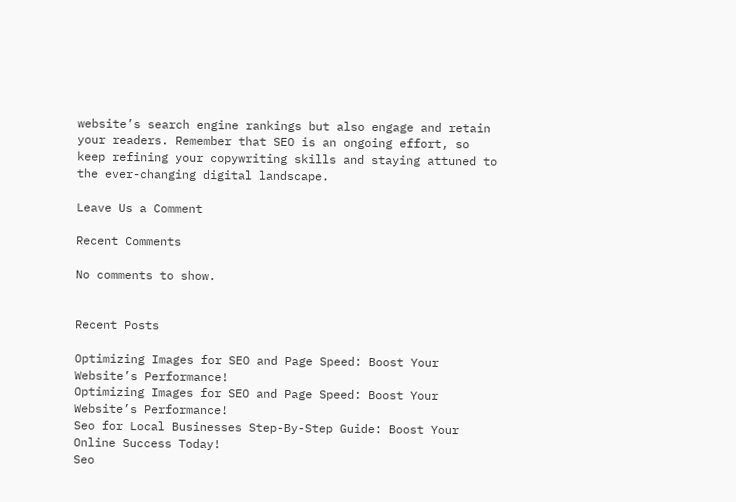website’s search engine rankings but also engage and retain your readers. Remember that SEO is an ongoing effort, so keep refining your copywriting skills and staying attuned to the ever-changing digital landscape.

Leave Us a Comment

Recent Comments

No comments to show.


Recent Posts

Optimizing Images for SEO and Page Speed: Boost Your Website’s Performance!
Optimizing Images for SEO and Page Speed: Boost Your Website’s Performance!
Seo for Local Businesses Step-By-Step Guide: Boost Your Online Success Today!
Seo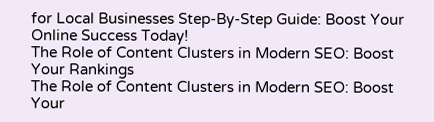for Local Businesses Step-By-Step Guide: Boost Your Online Success Today!
The Role of Content Clusters in Modern SEO: Boost Your Rankings
The Role of Content Clusters in Modern SEO: Boost Your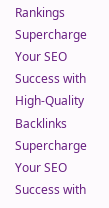Rankings
Supercharge Your SEO Success with High-Quality Backlinks
Supercharge Your SEO Success with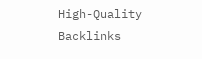High-Quality Backlinks